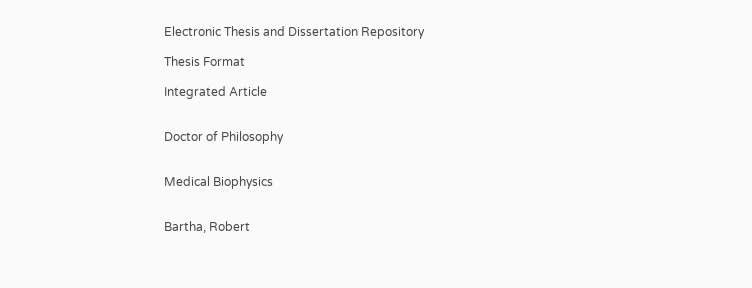Electronic Thesis and Dissertation Repository

Thesis Format

Integrated Article


Doctor of Philosophy


Medical Biophysics


Bartha, Robert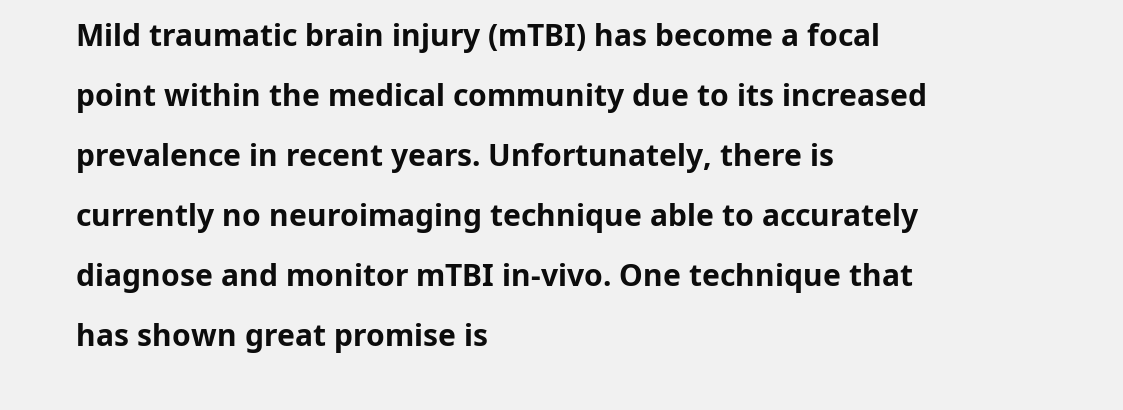Mild traumatic brain injury (mTBI) has become a focal point within the medical community due to its increased prevalence in recent years. Unfortunately, there is currently no neuroimaging technique able to accurately diagnose and monitor mTBI in-vivo. One technique that has shown great promise is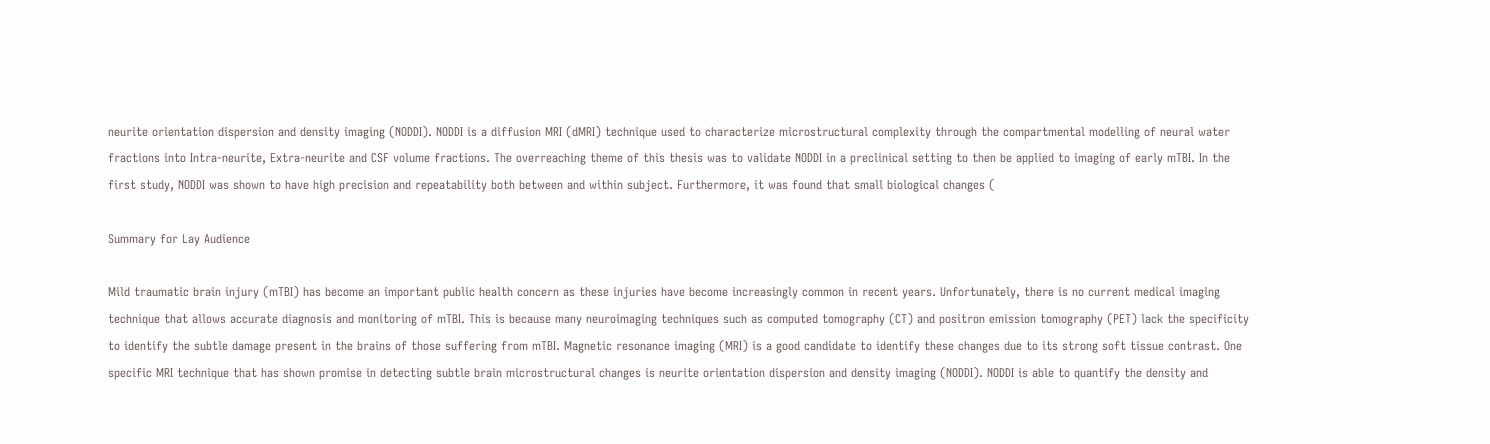neurite orientation dispersion and density imaging (NODDI). NODDI is a diffusion MRI (dMRI) technique used to characterize microstructural complexity through the compartmental modelling of neural water fractions into Intra-neurite, Extra-neurite and CSF volume fractions. The overreaching theme of this thesis was to validate NODDI in a preclinical setting to then be applied to imaging of early mTBI. In the first study, NODDI was shown to have high precision and repeatability both between and within subject. Furthermore, it was found that small biological changes (

Summary for Lay Audience

Mild traumatic brain injury (mTBI) has become an important public health concern as these injuries have become increasingly common in recent years. Unfortunately, there is no current medical imaging technique that allows accurate diagnosis and monitoring of mTBI. This is because many neuroimaging techniques such as computed tomography (CT) and positron emission tomography (PET) lack the specificity to identify the subtle damage present in the brains of those suffering from mTBI. Magnetic resonance imaging (MRI) is a good candidate to identify these changes due to its strong soft tissue contrast. One specific MRI technique that has shown promise in detecting subtle brain microstructural changes is neurite orientation dispersion and density imaging (NODDI). NODDI is able to quantify the density and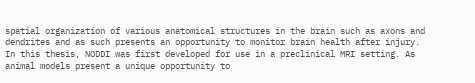spatial organization of various anatomical structures in the brain such as axons and dendrites and as such presents an opportunity to monitor brain health after injury. In this thesis, NODDI was first developed for use in a preclinical MRI setting. As animal models present a unique opportunity to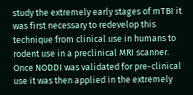study the extremely early stages of mTBI it was first necessary to redevelop this technique from clinical use in humans to rodent use in a preclinical MRI scanner. Once NODDI was validated for pre-clinical use it was then applied in the extremely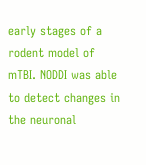early stages of a rodent model of mTBI. NODDI was able to detect changes in the neuronal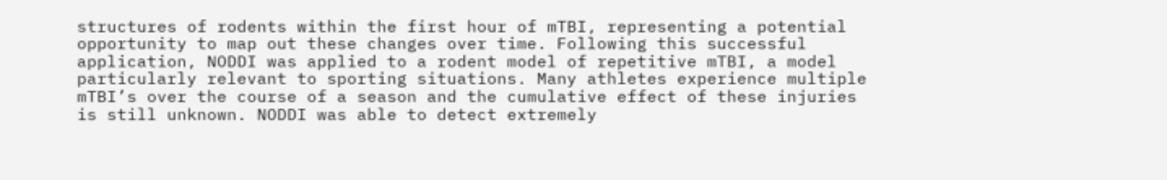structures of rodents within the first hour of mTBI, representing a potential opportunity to map out these changes over time. Following this successful application, NODDI was applied to a rodent model of repetitive mTBI, a model particularly relevant to sporting situations. Many athletes experience multiple mTBI’s over the course of a season and the cumulative effect of these injuries is still unknown. NODDI was able to detect extremely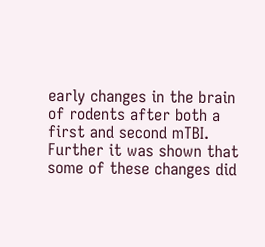early changes in the brain of rodents after both a first and second mTBI. Further it was shown that some of these changes did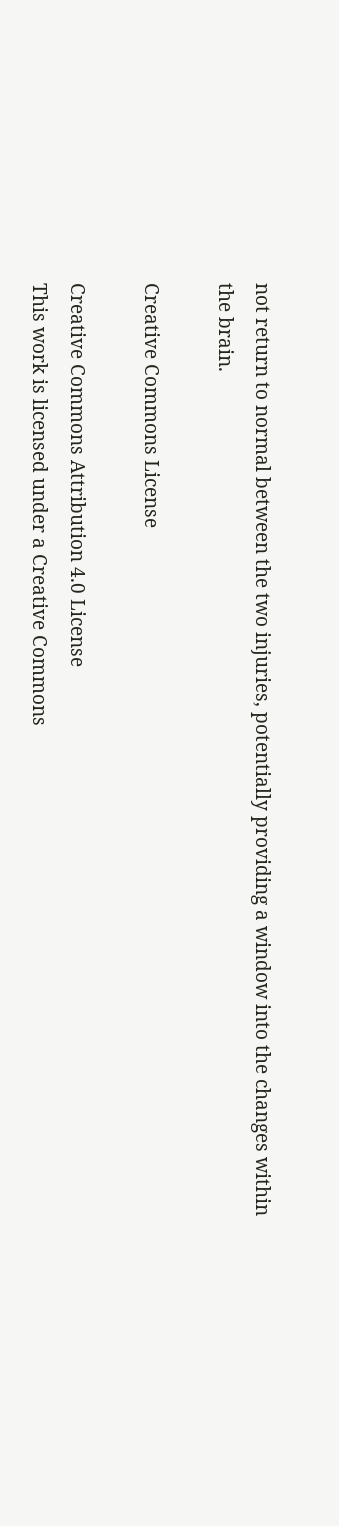not return to normal between the two injuries, potentially providing a window into the changes within the brain.

Creative Commons License

Creative Commons Attribution 4.0 License
This work is licensed under a Creative Commons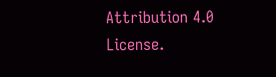Attribution 4.0 License.